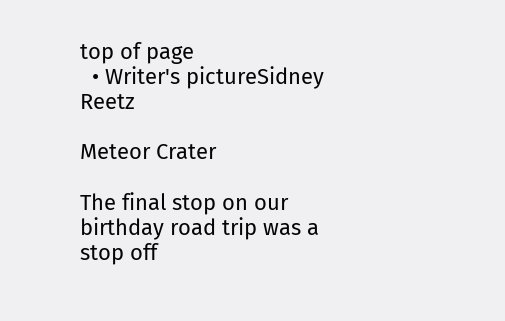top of page
  • Writer's pictureSidney Reetz

Meteor Crater

The final stop on our birthday road trip was a stop off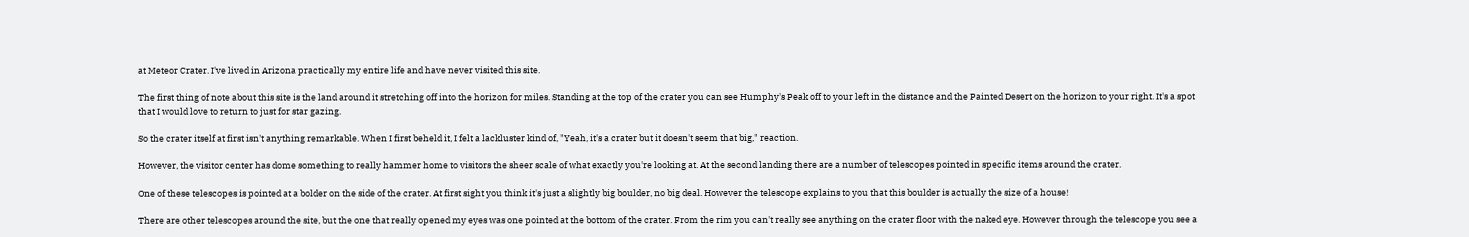at Meteor Crater. I've lived in Arizona practically my entire life and have never visited this site.

The first thing of note about this site is the land around it stretching off into the horizon for miles. Standing at the top of the crater you can see Humphy's Peak off to your left in the distance and the Painted Desert on the horizon to your right. It's a spot that I would love to return to just for star gazing.

So the crater itself at first isn't anything remarkable. When I first beheld it, I felt a lackluster kind of, "Yeah, it's a crater but it doesn't seem that big," reaction.

However, the visitor center has dome something to really hammer home to visitors the sheer scale of what exactly you're looking at. At the second landing there are a number of telescopes pointed in specific items around the crater.

One of these telescopes is pointed at a bolder on the side of the crater. At first sight you think it's just a slightly big boulder, no big deal. However the telescope explains to you that this boulder is actually the size of a house!

There are other telescopes around the site, but the one that really opened my eyes was one pointed at the bottom of the crater. From the rim you can't really see anything on the crater floor with the naked eye. However through the telescope you see a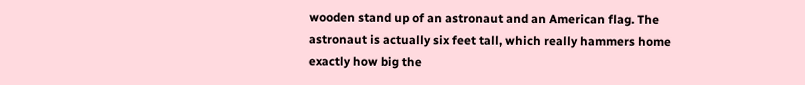wooden stand up of an astronaut and an American flag. The astronaut is actually six feet tall, which really hammers home exactly how big the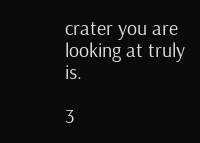crater you are looking at truly is.

3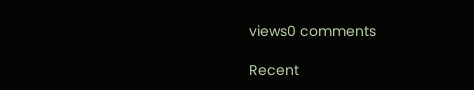views0 comments

Recent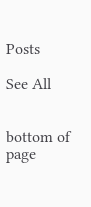Posts

See All


bottom of page